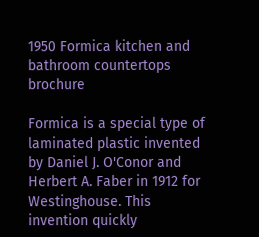1950 Formica kitchen and bathroom countertops brochure

Formica is a special type of laminated plastic invented by Daniel J. O'Conor and Herbert A. Faber in 1912 for Westinghouse. This invention quickly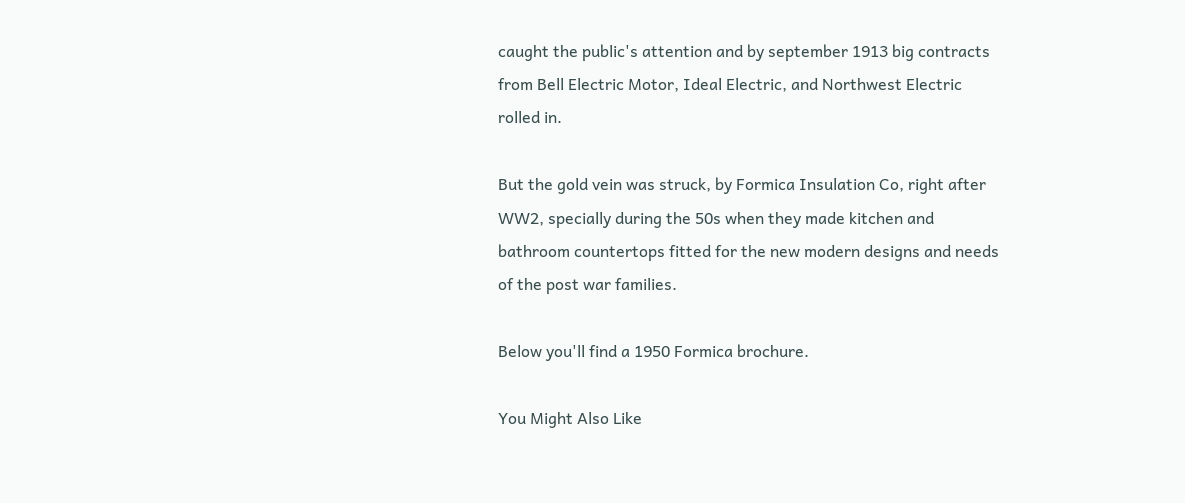caught the public's attention and by september 1913 big contracts from Bell Electric Motor, Ideal Electric, and Northwest Electric rolled in.

But the gold vein was struck, by Formica Insulation Co, right after WW2, specially during the 50s when they made kitchen and bathroom countertops fitted for the new modern designs and needs of the post war families.

Below you'll find a 1950 Formica brochure.

You Might Also Like